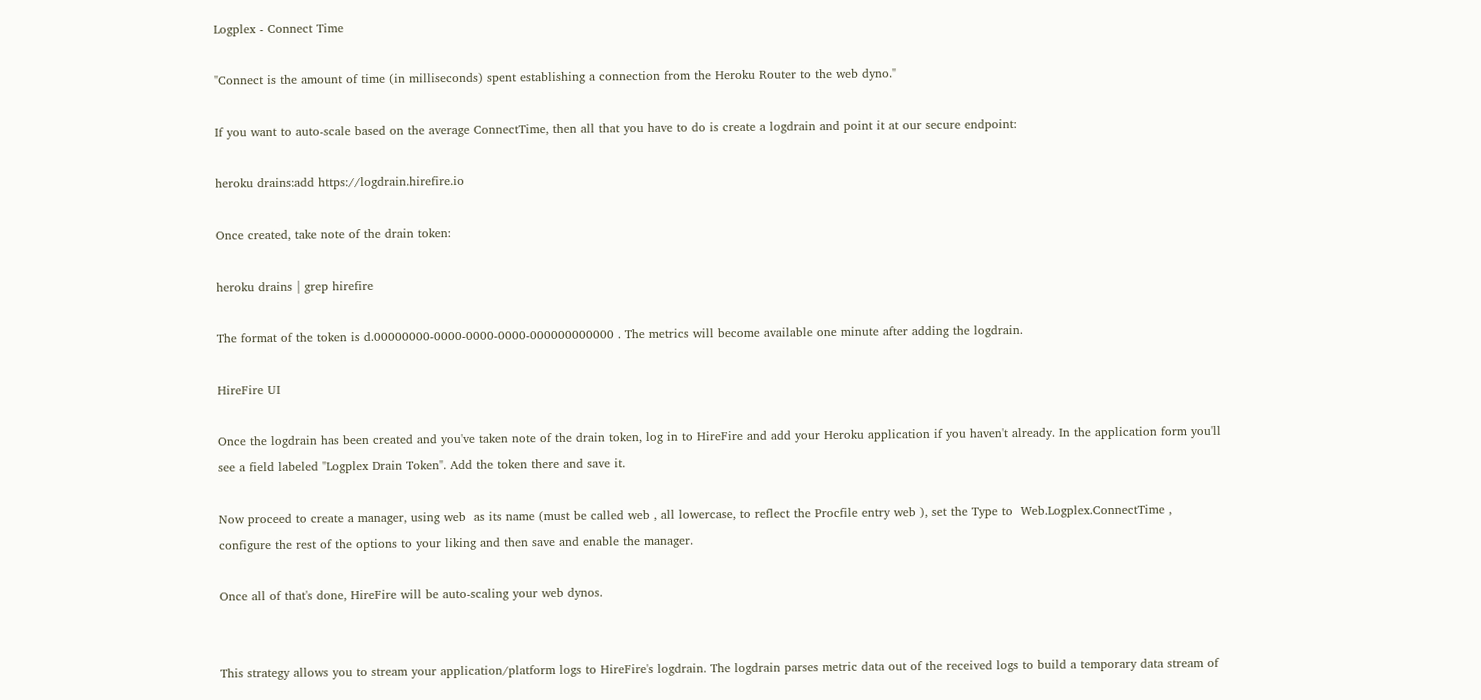Logplex - Connect Time

"Connect is the amount of time (in milliseconds) spent establishing a connection from the Heroku Router to the web dyno."

If you want to auto-scale based on the average ConnectTime, then all that you have to do is create a logdrain and point it at our secure endpoint:

heroku drains:add https://logdrain.hirefire.io

Once created, take note of the drain token:

heroku drains | grep hirefire

The format of the token is d.00000000-0000-0000-0000-000000000000 . The metrics will become available one minute after adding the logdrain.

HireFire UI

Once the logdrain has been created and you've taken note of the drain token, log in to HireFire and add your Heroku application if you haven't already. In the application form you'll see a field labeled "Logplex Drain Token". Add the token there and save it.

Now proceed to create a manager, using web  as its name (must be called web , all lowercase, to reflect the Procfile entry web ), set the Type to  Web.Logplex.ConnectTime , configure the rest of the options to your liking and then save and enable the manager.

Once all of that's done, HireFire will be auto-scaling your web dynos.


This strategy allows you to stream your application/platform logs to HireFire's logdrain. The logdrain parses metric data out of the received logs to build a temporary data stream of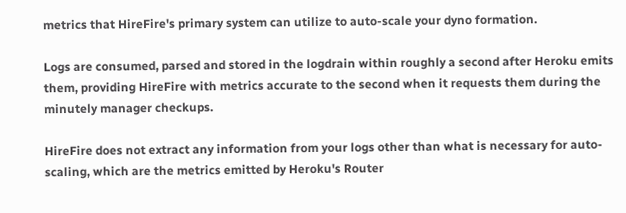metrics that HireFire's primary system can utilize to auto-scale your dyno formation.

Logs are consumed, parsed and stored in the logdrain within roughly a second after Heroku emits them, providing HireFire with metrics accurate to the second when it requests them during the minutely manager checkups.

HireFire does not extract any information from your logs other than what is necessary for auto-scaling, which are the metrics emitted by Heroku's Router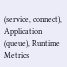(service, connect), Application (queue), Runtime Metrics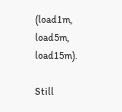(load1m, load5m, load15m).

Still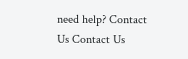need help? Contact Us Contact Us